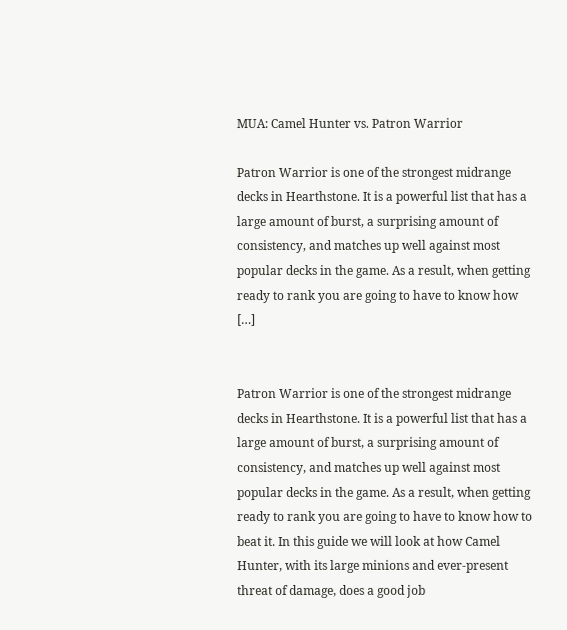MUA: Camel Hunter vs. Patron Warrior

Patron Warrior is one of the strongest midrange decks in Hearthstone. It is a powerful list that has a large amount of burst, a surprising amount of consistency, and matches up well against most popular decks in the game. As a result, when getting ready to rank you are going to have to know how […]


Patron Warrior is one of the strongest midrange decks in Hearthstone. It is a powerful list that has a large amount of burst, a surprising amount of consistency, and matches up well against most popular decks in the game. As a result, when getting ready to rank you are going to have to know how to beat it. In this guide we will look at how Camel Hunter, with its large minions and ever-present threat of damage, does a good job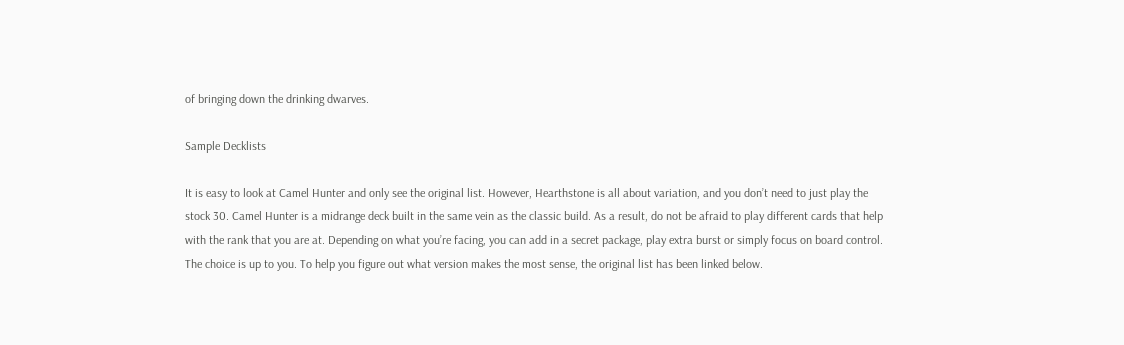of bringing down the drinking dwarves.

Sample Decklists

It is easy to look at Camel Hunter and only see the original list. However, Hearthstone is all about variation, and you don’t need to just play the stock 30. Camel Hunter is a midrange deck built in the same vein as the classic build. As a result, do not be afraid to play different cards that help with the rank that you are at. Depending on what you’re facing, you can add in a secret package, play extra burst or simply focus on board control. The choice is up to you. To help you figure out what version makes the most sense, the original list has been linked below.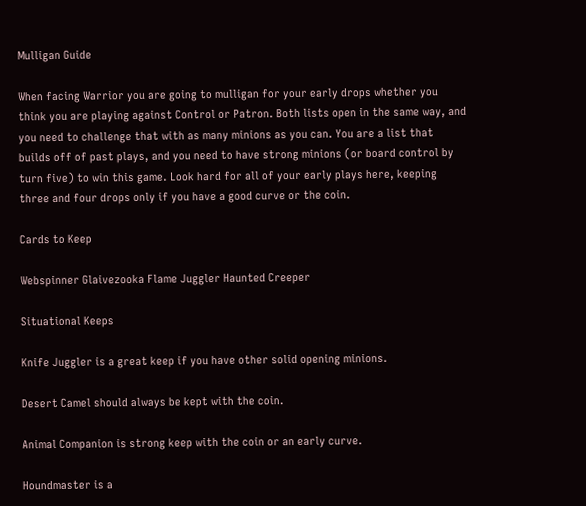Mulligan Guide

When facing Warrior you are going to mulligan for your early drops whether you think you are playing against Control or Patron. Both lists open in the same way, and you need to challenge that with as many minions as you can. You are a list that builds off of past plays, and you need to have strong minions (or board control by turn five) to win this game. Look hard for all of your early plays here, keeping three and four drops only if you have a good curve or the coin.

Cards to Keep

Webspinner Glaivezooka Flame Juggler Haunted Creeper

Situational Keeps

Knife Juggler is a great keep if you have other solid opening minions.

Desert Camel should always be kept with the coin.

Animal Companion is strong keep with the coin or an early curve.

Houndmaster is a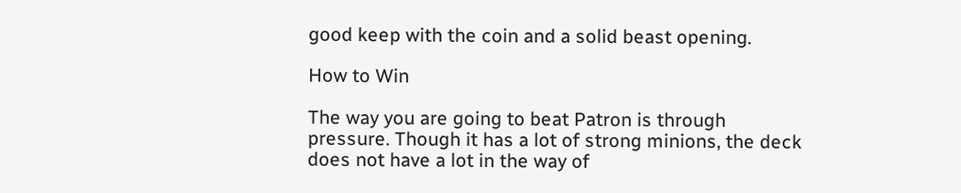good keep with the coin and a solid beast opening.

How to Win

The way you are going to beat Patron is through pressure. Though it has a lot of strong minions, the deck does not have a lot in the way of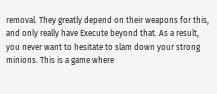removal. They greatly depend on their weapons for this, and only really have Execute beyond that. As a result, you never want to hesitate to slam down your strong minions. This is a game where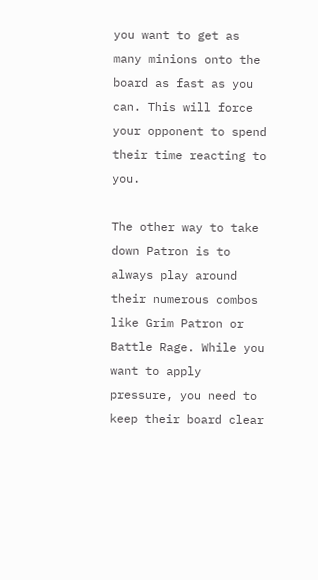you want to get as many minions onto the board as fast as you can. This will force your opponent to spend their time reacting to you.

The other way to take down Patron is to always play around their numerous combos like Grim Patron or Battle Rage. While you want to apply pressure, you need to keep their board clear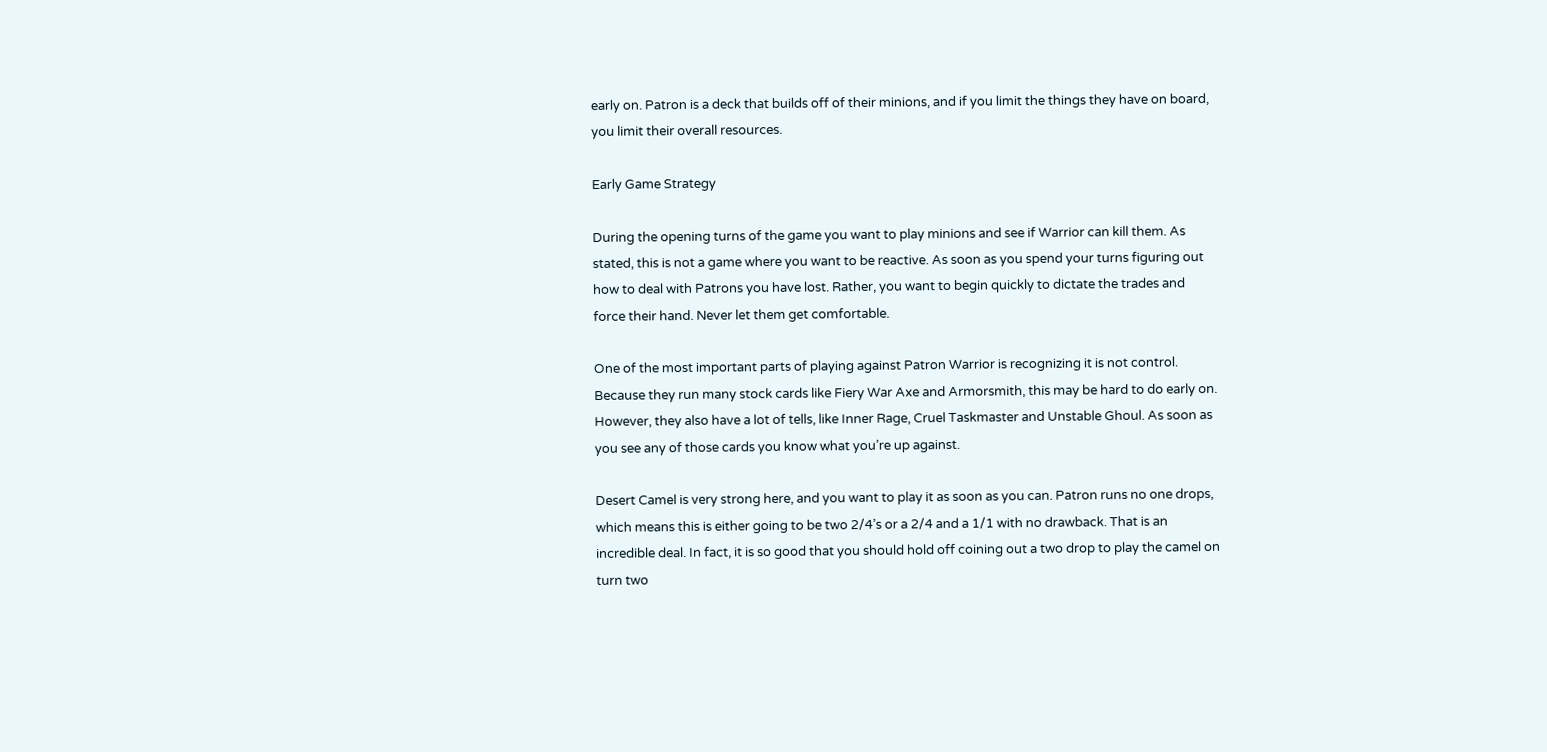early on. Patron is a deck that builds off of their minions, and if you limit the things they have on board, you limit their overall resources.

Early Game Strategy

During the opening turns of the game you want to play minions and see if Warrior can kill them. As stated, this is not a game where you want to be reactive. As soon as you spend your turns figuring out how to deal with Patrons you have lost. Rather, you want to begin quickly to dictate the trades and force their hand. Never let them get comfortable.

One of the most important parts of playing against Patron Warrior is recognizing it is not control. Because they run many stock cards like Fiery War Axe and Armorsmith, this may be hard to do early on. However, they also have a lot of tells, like Inner Rage, Cruel Taskmaster and Unstable Ghoul. As soon as you see any of those cards you know what you’re up against.

Desert Camel is very strong here, and you want to play it as soon as you can. Patron runs no one drops, which means this is either going to be two 2/4’s or a 2/4 and a 1/1 with no drawback. That is an incredible deal. In fact, it is so good that you should hold off coining out a two drop to play the camel on turn two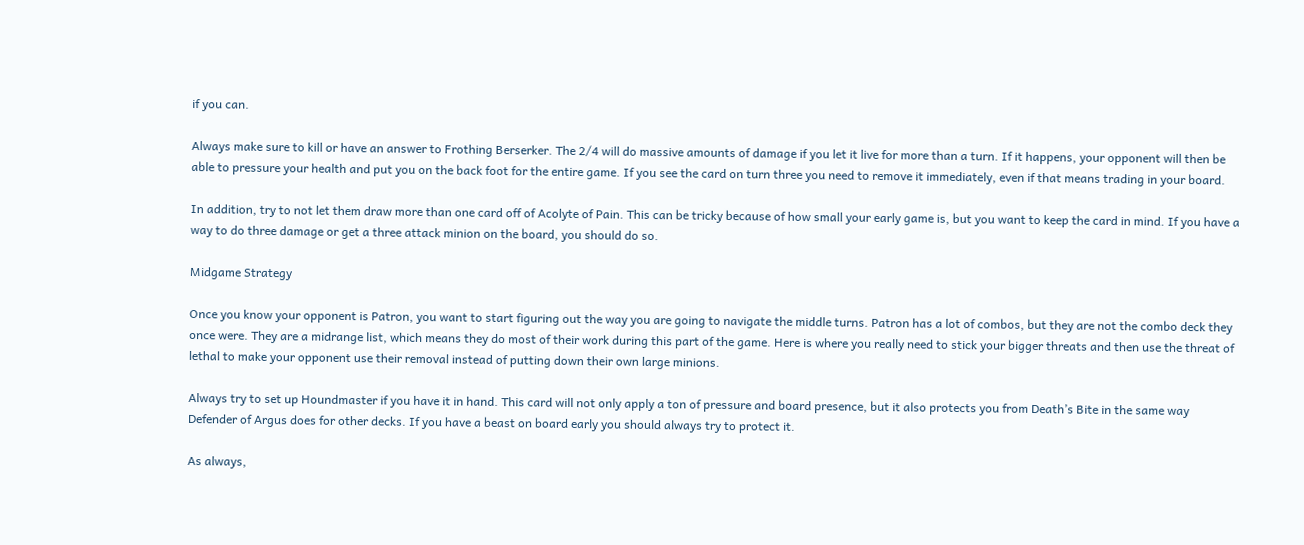if you can.

Always make sure to kill or have an answer to Frothing Berserker. The 2/4 will do massive amounts of damage if you let it live for more than a turn. If it happens, your opponent will then be able to pressure your health and put you on the back foot for the entire game. If you see the card on turn three you need to remove it immediately, even if that means trading in your board.

In addition, try to not let them draw more than one card off of Acolyte of Pain. This can be tricky because of how small your early game is, but you want to keep the card in mind. If you have a way to do three damage or get a three attack minion on the board, you should do so.

Midgame Strategy

Once you know your opponent is Patron, you want to start figuring out the way you are going to navigate the middle turns. Patron has a lot of combos, but they are not the combo deck they once were. They are a midrange list, which means they do most of their work during this part of the game. Here is where you really need to stick your bigger threats and then use the threat of lethal to make your opponent use their removal instead of putting down their own large minions.

Always try to set up Houndmaster if you have it in hand. This card will not only apply a ton of pressure and board presence, but it also protects you from Death’s Bite in the same way Defender of Argus does for other decks. If you have a beast on board early you should always try to protect it.

As always,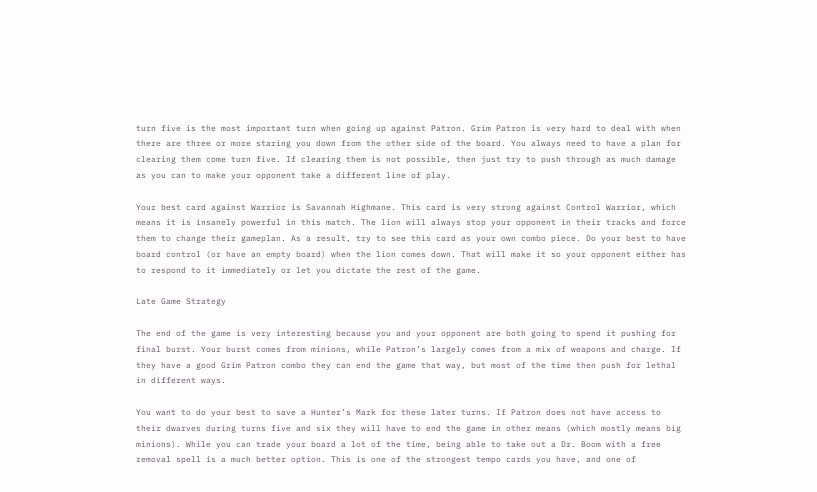turn five is the most important turn when going up against Patron. Grim Patron is very hard to deal with when there are three or more staring you down from the other side of the board. You always need to have a plan for clearing them come turn five. If clearing them is not possible, then just try to push through as much damage as you can to make your opponent take a different line of play.

Your best card against Warrior is Savannah Highmane. This card is very strong against Control Warrior, which means it is insanely powerful in this match. The lion will always stop your opponent in their tracks and force them to change their gameplan. As a result, try to see this card as your own combo piece. Do your best to have board control (or have an empty board) when the lion comes down. That will make it so your opponent either has to respond to it immediately or let you dictate the rest of the game.

Late Game Strategy

The end of the game is very interesting because you and your opponent are both going to spend it pushing for final burst. Your burst comes from minions, while Patron’s largely comes from a mix of weapons and charge. If they have a good Grim Patron combo they can end the game that way, but most of the time then push for lethal in different ways.

You want to do your best to save a Hunter’s Mark for these later turns. If Patron does not have access to their dwarves during turns five and six they will have to end the game in other means (which mostly means big minions). While you can trade your board a lot of the time, being able to take out a Dr. Boom with a free removal spell is a much better option. This is one of the strongest tempo cards you have, and one of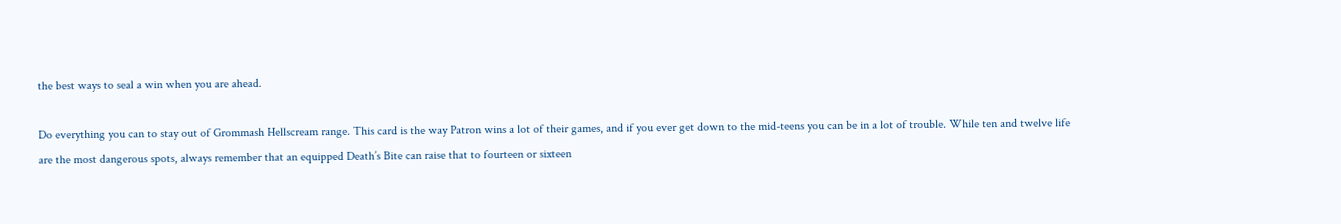the best ways to seal a win when you are ahead.

Do everything you can to stay out of Grommash Hellscream range. This card is the way Patron wins a lot of their games, and if you ever get down to the mid-teens you can be in a lot of trouble. While ten and twelve life are the most dangerous spots, always remember that an equipped Death’s Bite can raise that to fourteen or sixteen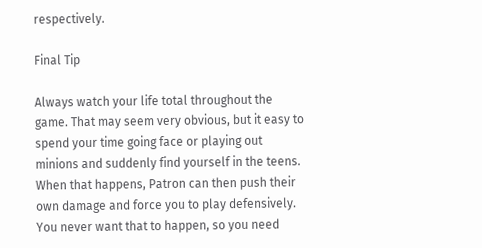respectively.

Final Tip

Always watch your life total throughout the game. That may seem very obvious, but it easy to spend your time going face or playing out minions and suddenly find yourself in the teens. When that happens, Patron can then push their own damage and force you to play defensively. You never want that to happen, so you need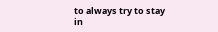to always try to stay in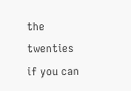the twenties if you can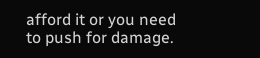afford it or you need to push for damage.